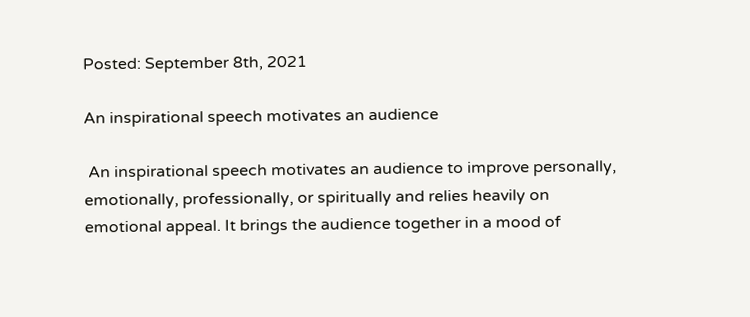Posted: September 8th, 2021

An inspirational speech motivates an audience

 An inspirational speech motivates an audience to improve personally, emotionally, professionally, or spiritually and relies heavily on emotional appeal. It brings the audience together in a mood of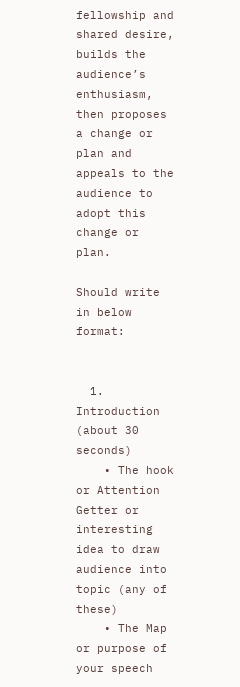fellowship and shared desire, builds the audience’s enthusiasm, then proposes a change or plan and appeals to the audience to adopt this change or plan.

Should write in below format:


  1. Introduction (about 30 seconds)
    • The hook or Attention Getter or interesting idea to draw audience into topic (any of these)
    • The Map or purpose of your speech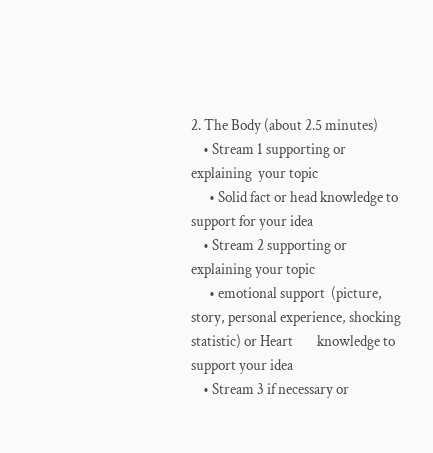2. The Body (about 2.5 minutes)
    • Stream 1 supporting or explaining  your topic
      • Solid fact or head knowledge to support for your idea
    • Stream 2 supporting or explaining your topic
      • emotional support  (picture, story, personal experience, shocking statistic) or Heart        knowledge to support your idea
    • Stream 3 if necessary or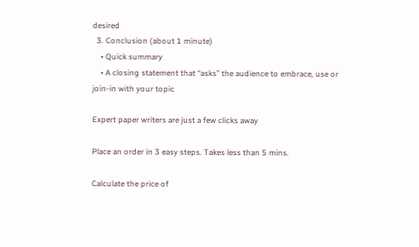desired
  3. Conclusion (about 1 minute)
    • Quick summary
    • A closing statement that “asks” the audience to embrace, use or join-in with your topic

Expert paper writers are just a few clicks away

Place an order in 3 easy steps. Takes less than 5 mins.

Calculate the price of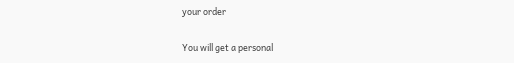your order

You will get a personal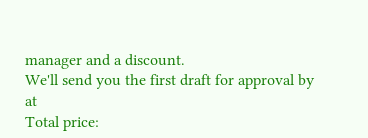manager and a discount.
We'll send you the first draft for approval by at
Total price: